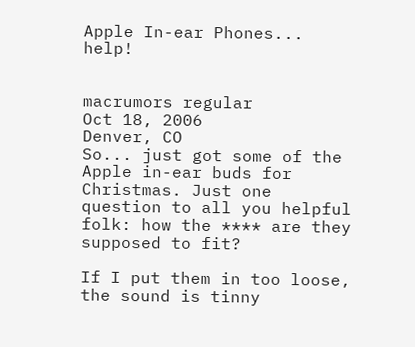Apple In-ear Phones... help!


macrumors regular
Oct 18, 2006
Denver, CO
So... just got some of the Apple in-ear buds for Christmas. Just one question to all you helpful folk: how the **** are they supposed to fit?

If I put them in too loose, the sound is tinny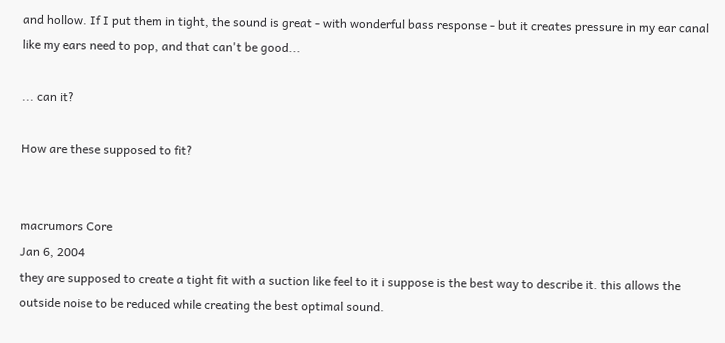and hollow. If I put them in tight, the sound is great - with wonderful bass response - but it creates pressure in my ear canal like my ears need to pop, and that can't be good...

... can it?

How are these supposed to fit?


macrumors Core
Jan 6, 2004
they are supposed to create a tight fit with a suction like feel to it i suppose is the best way to describe it. this allows the outside noise to be reduced while creating the best optimal sound.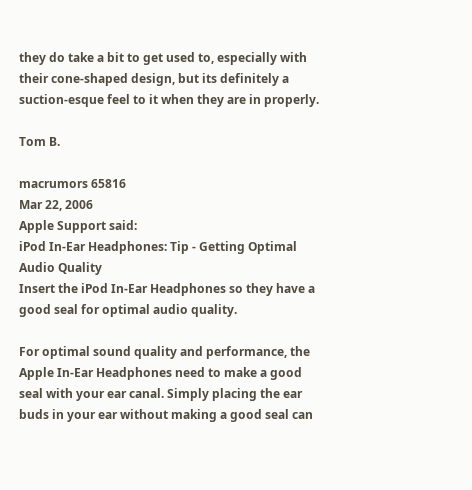they do take a bit to get used to, especially with their cone-shaped design, but its definitely a suction-esque feel to it when they are in properly.

Tom B.

macrumors 65816
Mar 22, 2006
Apple Support said:
iPod In-Ear Headphones: Tip - Getting Optimal Audio Quality
Insert the iPod In-Ear Headphones so they have a good seal for optimal audio quality.

For optimal sound quality and performance, the Apple In-Ear Headphones need to make a good seal with your ear canal. Simply placing the ear buds in your ear without making a good seal can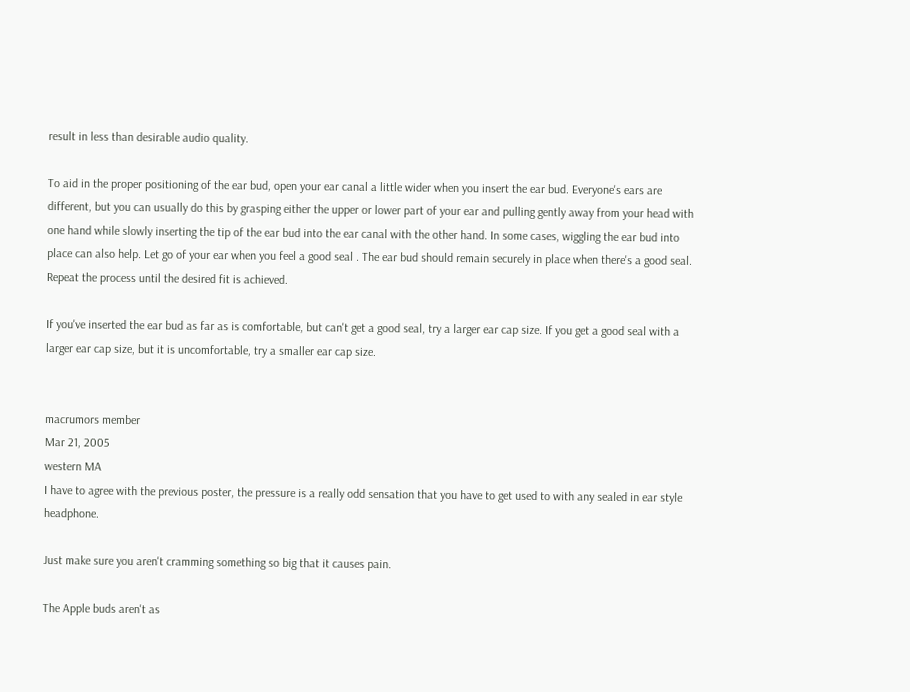result in less than desirable audio quality.

To aid in the proper positioning of the ear bud, open your ear canal a little wider when you insert the ear bud. Everyone's ears are different, but you can usually do this by grasping either the upper or lower part of your ear and pulling gently away from your head with one hand while slowly inserting the tip of the ear bud into the ear canal with the other hand. In some cases, wiggling the ear bud into place can also help. Let go of your ear when you feel a good seal . The ear bud should remain securely in place when there's a good seal. Repeat the process until the desired fit is achieved.

If you've inserted the ear bud as far as is comfortable, but can't get a good seal, try a larger ear cap size. If you get a good seal with a larger ear cap size, but it is uncomfortable, try a smaller ear cap size.


macrumors member
Mar 21, 2005
western MA
I have to agree with the previous poster, the pressure is a really odd sensation that you have to get used to with any sealed in ear style headphone.

Just make sure you aren't cramming something so big that it causes pain.

The Apple buds aren't as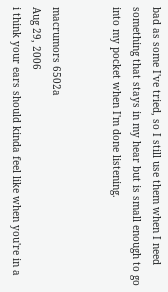bad as some I've tried, so I still use them when I need something that stays in my hear but is small enough to go into my pocket when I'm done listening.


macrumors 6502a
Aug 29, 2006
i think your ears should kinda feel like when you're in a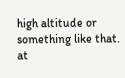high altitude or something like that. at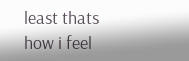least thats how i feel